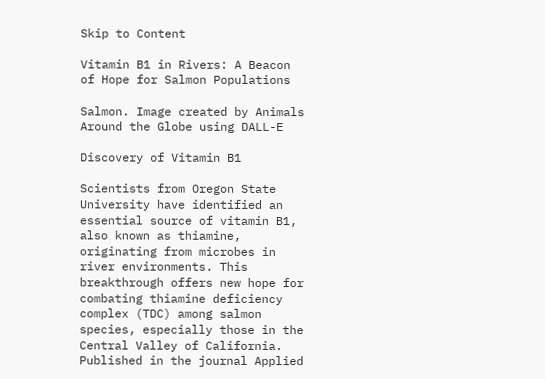Skip to Content

Vitamin B1 in Rivers: A Beacon of Hope for Salmon Populations

Salmon. Image created by Animals Around the Globe using DALL-E

Discovery of Vitamin B1

Scientists from Oregon State University have identified an essential source of vitamin B1, also known as thiamine, originating from microbes in river environments. This breakthrough offers new hope for combating thiamine deficiency complex (TDC) among salmon species, especially those in the Central Valley of California. Published in the journal Applied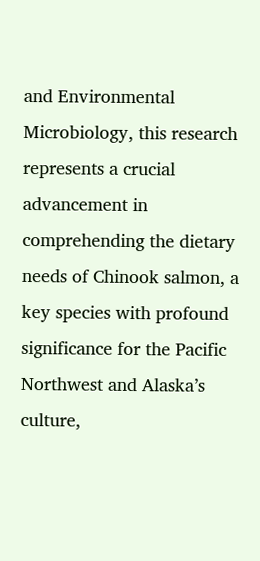and Environmental Microbiology, this research represents a crucial advancement in comprehending the dietary needs of Chinook salmon, a key species with profound significance for the Pacific Northwest and Alaska’s culture,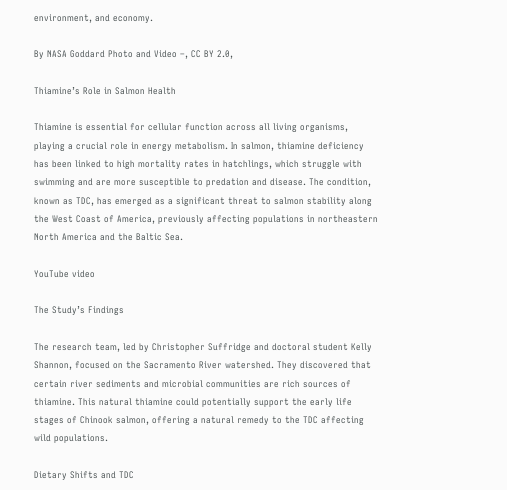environment, and economy.

By NASA Goddard Photo and Video –, CC BY 2.0,

Thiamine’s Role in Salmon Health

Thiamine is essential for cellular function across all living organisms, playing a crucial role in energy metabolism. In salmon, thiamine deficiency has been linked to high mortality rates in hatchlings, which struggle with swimming and are more susceptible to predation and disease. The condition, known as TDC, has emerged as a significant threat to salmon stability along the West Coast of America, previously affecting populations in northeastern North America and the Baltic Sea.

YouTube video

The Study’s Findings

The research team, led by Christopher Suffridge and doctoral student Kelly Shannon, focused on the Sacramento River watershed. They discovered that certain river sediments and microbial communities are rich sources of thiamine. This natural thiamine could potentially support the early life stages of Chinook salmon, offering a natural remedy to the TDC affecting wild populations.

Dietary Shifts and TDC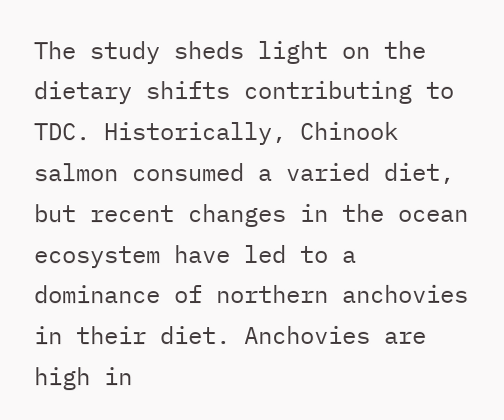The study sheds light on the dietary shifts contributing to TDC. Historically, Chinook salmon consumed a varied diet, but recent changes in the ocean ecosystem have led to a dominance of northern anchovies in their diet. Anchovies are high in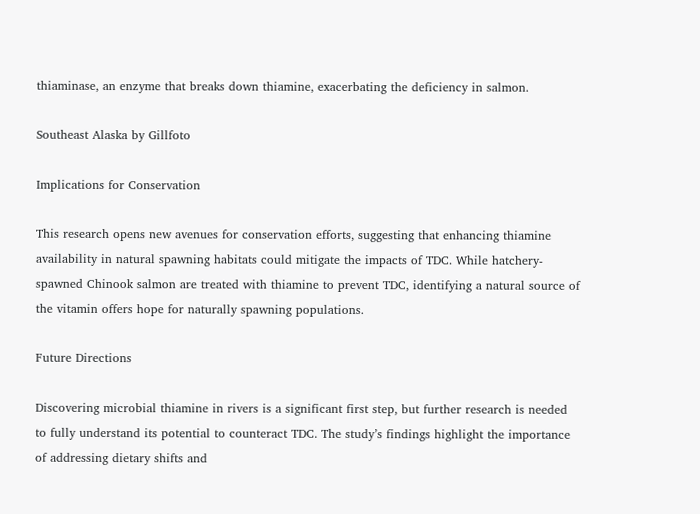thiaminase, an enzyme that breaks down thiamine, exacerbating the deficiency in salmon.

Southeast Alaska by Gillfoto

Implications for Conservation

This research opens new avenues for conservation efforts, suggesting that enhancing thiamine availability in natural spawning habitats could mitigate the impacts of TDC. While hatchery-spawned Chinook salmon are treated with thiamine to prevent TDC, identifying a natural source of the vitamin offers hope for naturally spawning populations.

Future Directions

Discovering microbial thiamine in rivers is a significant first step, but further research is needed to fully understand its potential to counteract TDC. The study’s findings highlight the importance of addressing dietary shifts and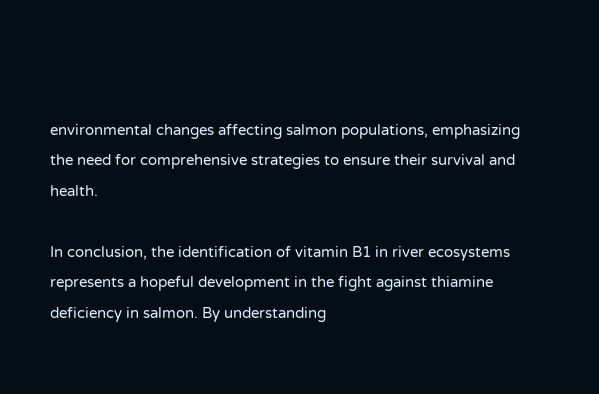environmental changes affecting salmon populations, emphasizing the need for comprehensive strategies to ensure their survival and health.

In conclusion, the identification of vitamin B1 in river ecosystems represents a hopeful development in the fight against thiamine deficiency in salmon. By understanding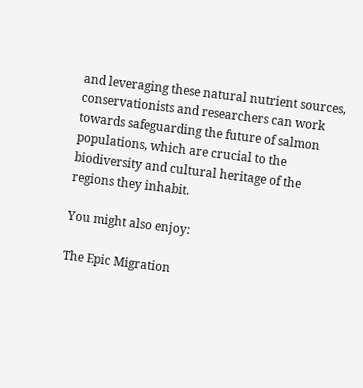and leveraging these natural nutrient sources, conservationists and researchers can work towards safeguarding the future of salmon populations, which are crucial to the biodiversity and cultural heritage of the regions they inhabit.

You might also enjoy:

The Epic Migration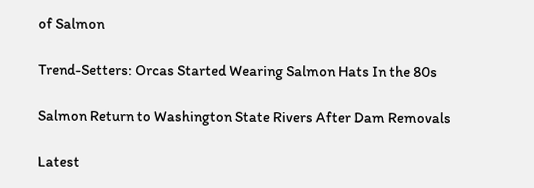of Salmon

Trend-Setters: Orcas Started Wearing Salmon Hats In the 80s

Salmon Return to Washington State Rivers After Dam Removals

Latest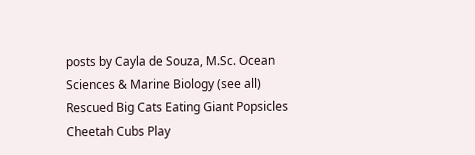posts by Cayla de Souza, M.Sc. Ocean Sciences & Marine Biology (see all)
Rescued Big Cats Eating Giant Popsicles Cheetah Cubs Play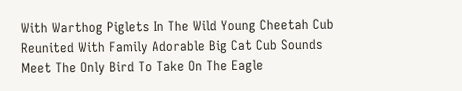With Warthog Piglets In The Wild Young Cheetah Cub Reunited With Family Adorable Big Cat Cub Sounds Meet The Only Bird To Take On The Eagle